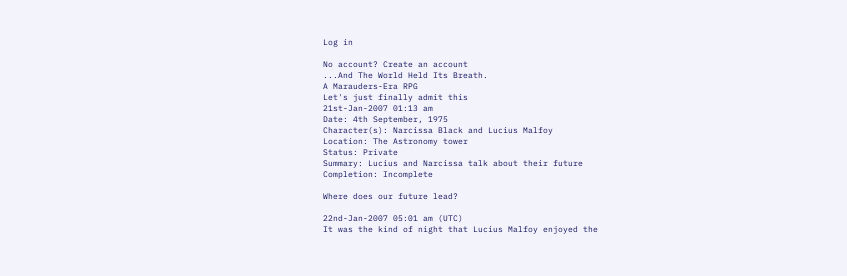Log in

No account? Create an account
...And The World Held Its Breath.
A Marauders-Era RPG
Let's just finally admit this
21st-Jan-2007 01:13 am
Date: 4th September, 1975
Character(s): Narcissa Black and Lucius Malfoy
Location: The Astronomy tower
Status: Private
Summary: Lucius and Narcissa talk about their future
Completion: Incomplete

Where does our future lead?

22nd-Jan-2007 05:01 am (UTC)
It was the kind of night that Lucius Malfoy enjoyed the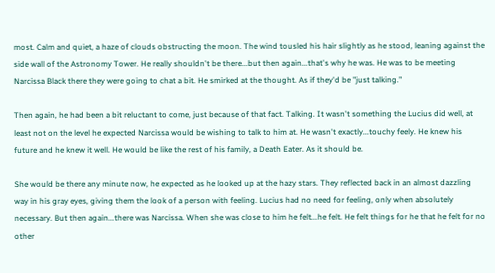most. Calm and quiet, a haze of clouds obstructing the moon. The wind tousled his hair slightly as he stood, leaning against the side wall of the Astronomy Tower. He really shouldn't be there...but then again...that's why he was. He was to be meeting Narcissa Black there they were going to chat a bit. He smirked at the thought. As if they'd be "just talking."

Then again, he had been a bit reluctant to come, just because of that fact. Talking. It wasn't something the Lucius did well, at least not on the level he expected Narcissa would be wishing to talk to him at. He wasn't exactly...touchy feely. He knew his future and he knew it well. He would be like the rest of his family, a Death Eater. As it should be.

She would be there any minute now, he expected as he looked up at the hazy stars. They reflected back in an almost dazzling way in his gray eyes, giving them the look of a person with feeling. Lucius had no need for feeling, only when absolutely necessary. But then again...there was Narcissa. When she was close to him he felt...he felt. He felt things for he that he felt for no other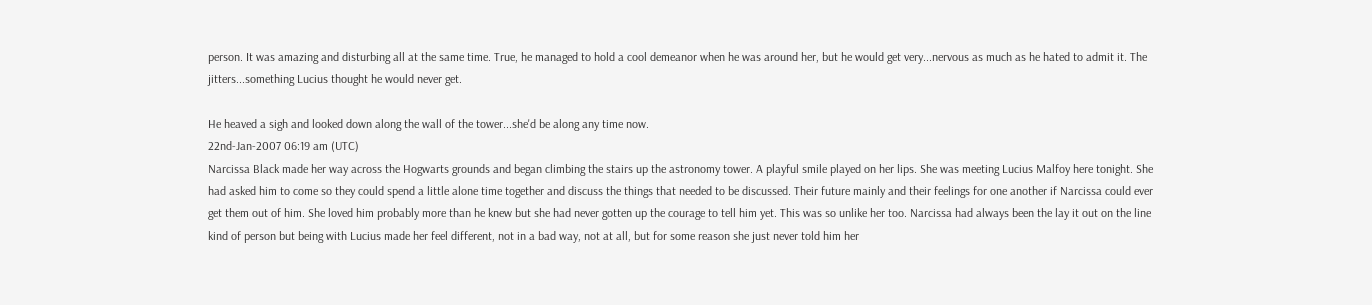person. It was amazing and disturbing all at the same time. True, he managed to hold a cool demeanor when he was around her, but he would get very...nervous as much as he hated to admit it. The jitters...something Lucius thought he would never get.

He heaved a sigh and looked down along the wall of the tower...she'd be along any time now.
22nd-Jan-2007 06:19 am (UTC)
Narcissa Black made her way across the Hogwarts grounds and began climbing the stairs up the astronomy tower. A playful smile played on her lips. She was meeting Lucius Malfoy here tonight. She had asked him to come so they could spend a little alone time together and discuss the things that needed to be discussed. Their future mainly and their feelings for one another if Narcissa could ever get them out of him. She loved him probably more than he knew but she had never gotten up the courage to tell him yet. This was so unlike her too. Narcissa had always been the lay it out on the line kind of person but being with Lucius made her feel different, not in a bad way, not at all, but for some reason she just never told him her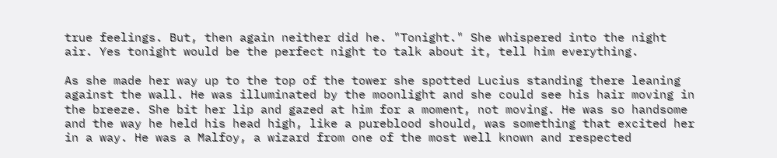true feelings. But, then again neither did he. "Tonight." She whispered into the night air. Yes tonight would be the perfect night to talk about it, tell him everything.

As she made her way up to the top of the tower she spotted Lucius standing there leaning against the wall. He was illuminated by the moonlight and she could see his hair moving in the breeze. She bit her lip and gazed at him for a moment, not moving. He was so handsome and the way he held his head high, like a pureblood should, was something that excited her in a way. He was a Malfoy, a wizard from one of the most well known and respected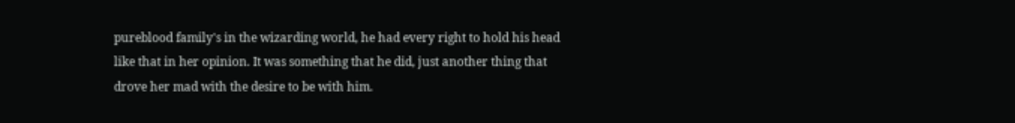pureblood family's in the wizarding world, he had every right to hold his head like that in her opinion. It was something that he did, just another thing that drove her mad with the desire to be with him.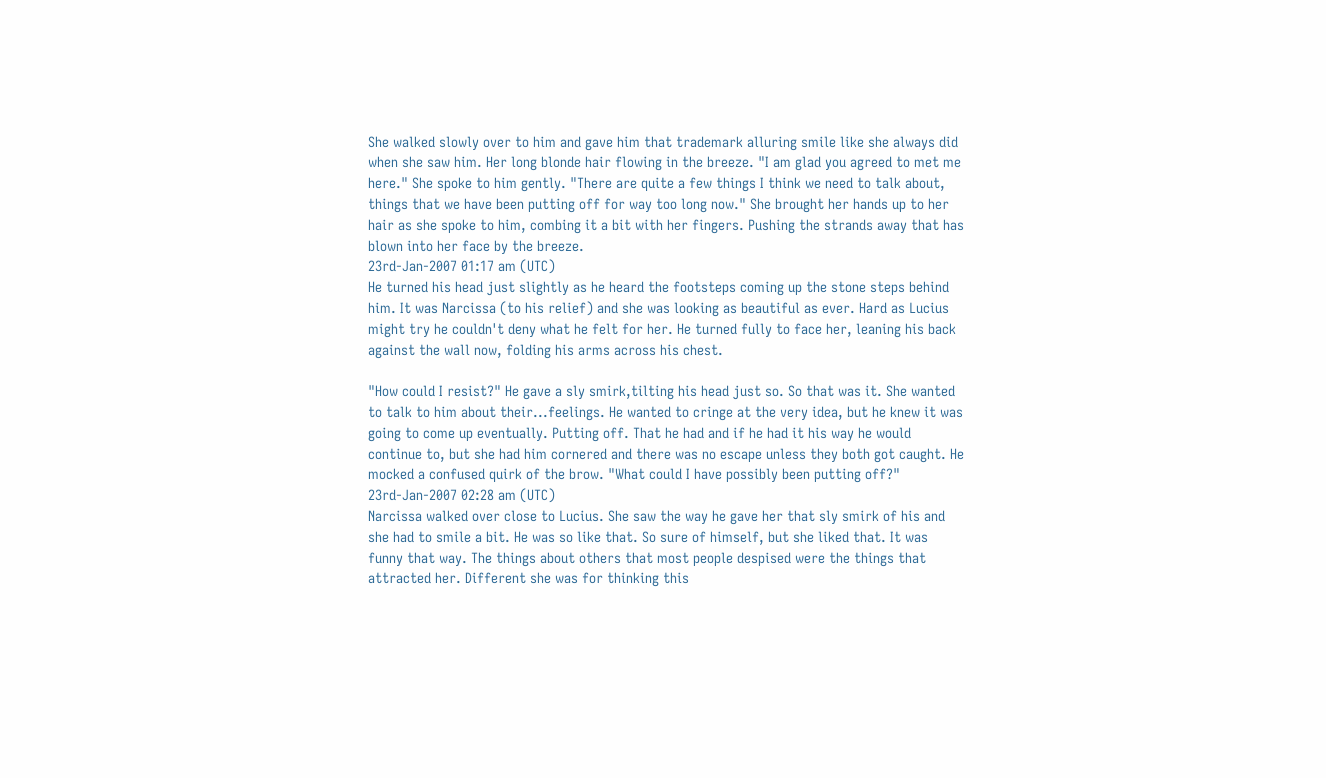She walked slowly over to him and gave him that trademark alluring smile like she always did when she saw him. Her long blonde hair flowing in the breeze. "I am glad you agreed to met me here." She spoke to him gently. "There are quite a few things I think we need to talk about, things that we have been putting off for way too long now." She brought her hands up to her hair as she spoke to him, combing it a bit with her fingers. Pushing the strands away that has blown into her face by the breeze.
23rd-Jan-2007 01:17 am (UTC)
He turned his head just slightly as he heard the footsteps coming up the stone steps behind him. It was Narcissa (to his relief) and she was looking as beautiful as ever. Hard as Lucius might try he couldn't deny what he felt for her. He turned fully to face her, leaning his back against the wall now, folding his arms across his chest.

"How could I resist?" He gave a sly smirk,tilting his head just so. So that was it. She wanted to talk to him about their...feelings. He wanted to cringe at the very idea, but he knew it was going to come up eventually. Putting off. That he had and if he had it his way he would continue to, but she had him cornered and there was no escape unless they both got caught. He mocked a confused quirk of the brow. "What could I have possibly been putting off?"
23rd-Jan-2007 02:28 am (UTC)
Narcissa walked over close to Lucius. She saw the way he gave her that sly smirk of his and she had to smile a bit. He was so like that. So sure of himself, but she liked that. It was funny that way. The things about others that most people despised were the things that attracted her. Different she was for thinking this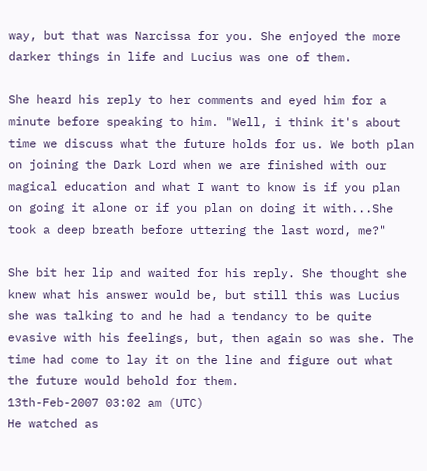way, but that was Narcissa for you. She enjoyed the more darker things in life and Lucius was one of them.

She heard his reply to her comments and eyed him for a minute before speaking to him. "Well, i think it's about time we discuss what the future holds for us. We both plan on joining the Dark Lord when we are finished with our magical education and what I want to know is if you plan on going it alone or if you plan on doing it with...She took a deep breath before uttering the last word, me?"

She bit her lip and waited for his reply. She thought she knew what his answer would be, but still this was Lucius she was talking to and he had a tendancy to be quite evasive with his feelings, but, then again so was she. The time had come to lay it on the line and figure out what the future would behold for them.
13th-Feb-2007 03:02 am (UTC)
He watched as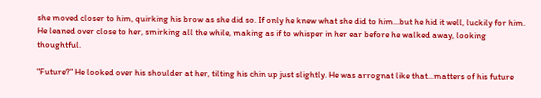she moved closer to him, quirking his brow as she did so. If only he knew what she did to him...but he hid it well, luckily for him. He leaned over close to her, smirking all the while, making as if to whisper in her ear before he walked away, looking thoughtful.

"Future?" He looked over his shoulder at her, tilting his chin up just slightly. He was arrognat like that...matters of his future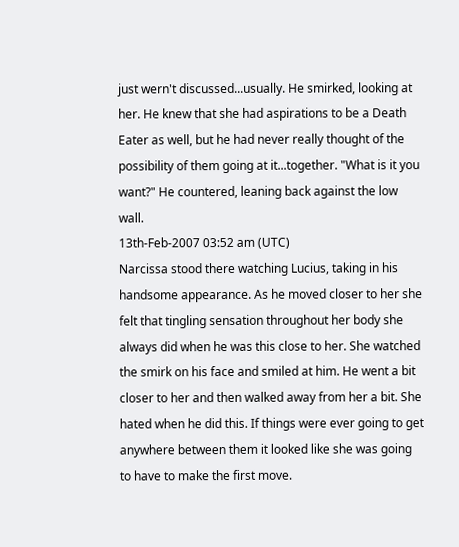just wern't discussed...usually. He smirked, looking at her. He knew that she had aspirations to be a Death Eater as well, but he had never really thought of the possibility of them going at it...together. "What is it you want?" He countered, leaning back against the low wall.
13th-Feb-2007 03:52 am (UTC)
Narcissa stood there watching Lucius, taking in his handsome appearance. As he moved closer to her she felt that tingling sensation throughout her body she always did when he was this close to her. She watched the smirk on his face and smiled at him. He went a bit closer to her and then walked away from her a bit. She hated when he did this. If things were ever going to get anywhere between them it looked like she was going to have to make the first move.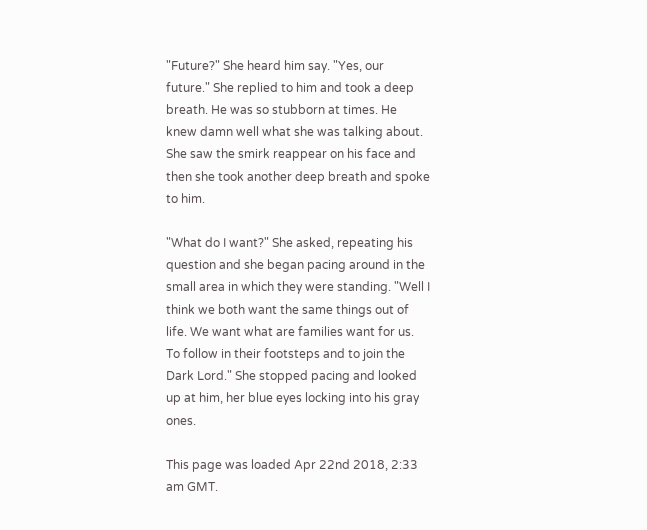"Future?" She heard him say. "Yes, our future." She replied to him and took a deep breath. He was so stubborn at times. He knew damn well what she was talking about. She saw the smirk reappear on his face and then she took another deep breath and spoke to him.

"What do I want?" She asked, repeating his question and she began pacing around in the small area in which they were standing. "Well I think we both want the same things out of life. We want what are families want for us. To follow in their footsteps and to join the Dark Lord." She stopped pacing and looked up at him, her blue eyes locking into his gray ones.

This page was loaded Apr 22nd 2018, 2:33 am GMT.